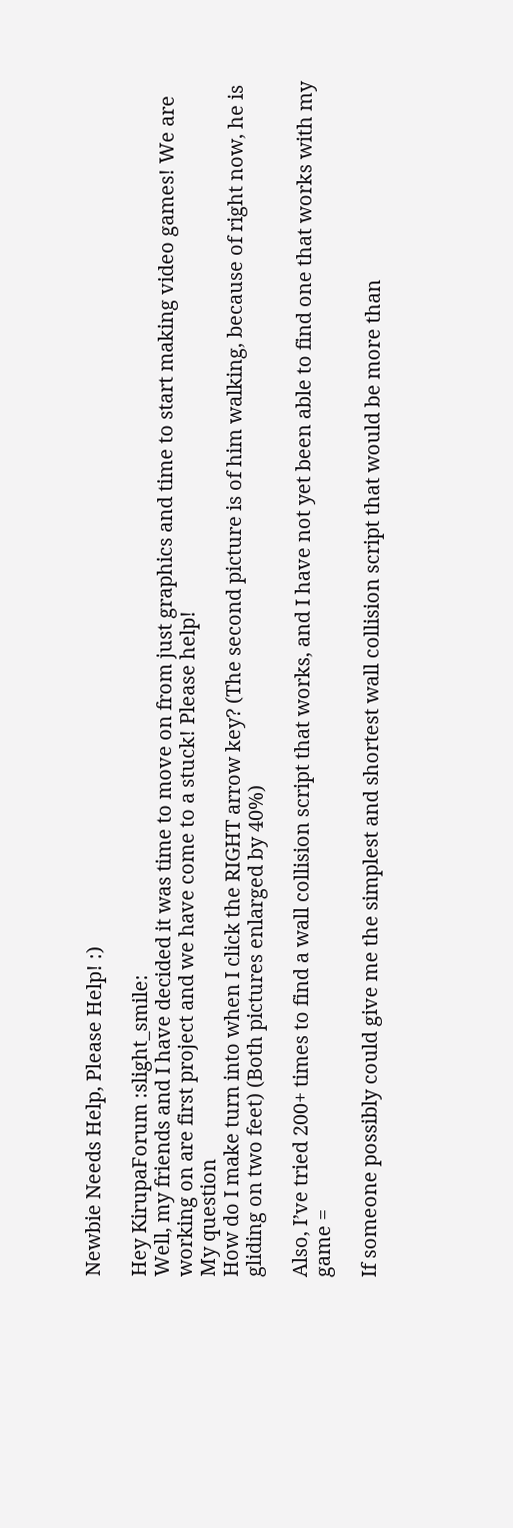Newbie Needs Help, Please Help! :)

Hey KirupaForum :slight_smile:
Well, my friends and I have decided it was time to move on from just graphics and time to start making video games! We are working on are first project and we have come to a stuck! Please help!
My question
How do I make turn into when I click the RIGHT arrow key? (The second picture is of him walking, because of right now, he is gliding on two feet) (Both pictures enlarged by 40%)

Also, I’ve tried 200+ times to find a wall collision script that works, and I have not yet been able to find one that works with my game =

If someone possibly could give me the simplest and shortest wall collision script that would be more than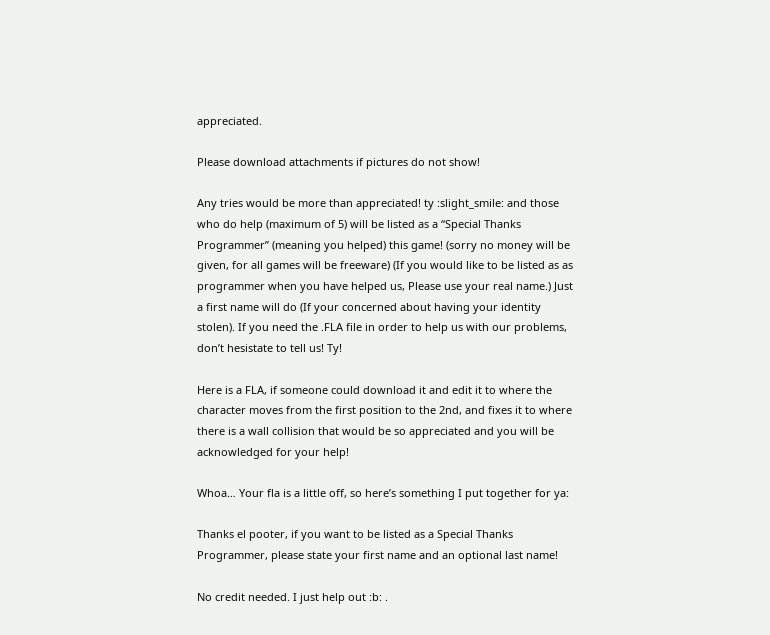appreciated.

Please download attachments if pictures do not show!

Any tries would be more than appreciated! ty :slight_smile: and those who do help (maximum of 5) will be listed as a “Special Thanks Programmer” (meaning you helped) this game! (sorry no money will be given, for all games will be freeware) (If you would like to be listed as as programmer when you have helped us, Please use your real name.) Just a first name will do (If your concerned about having your identity stolen). If you need the .FLA file in order to help us with our problems, don’t hesistate to tell us! Ty!

Here is a FLA, if someone could download it and edit it to where the character moves from the first position to the 2nd, and fixes it to where there is a wall collision that would be so appreciated and you will be acknowledged for your help!

Whoa… Your fla is a little off, so here’s something I put together for ya:

Thanks el pooter, if you want to be listed as a Special Thanks Programmer, please state your first name and an optional last name!

No credit needed. I just help out :b: .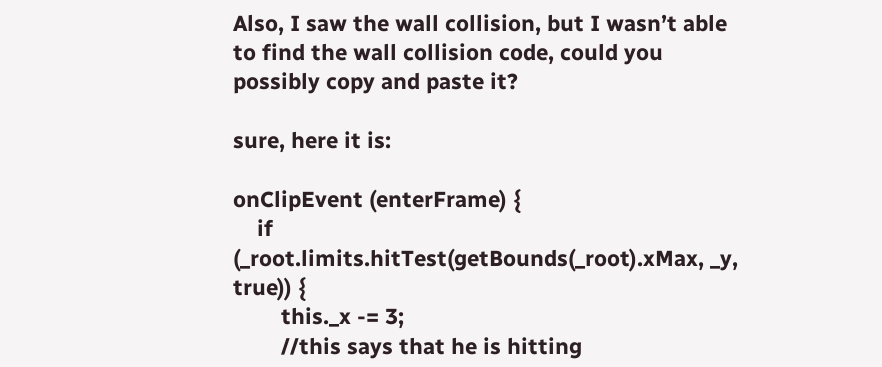Also, I saw the wall collision, but I wasn’t able to find the wall collision code, could you possibly copy and paste it?

sure, here it is:

onClipEvent (enterFrame) {
    if (_root.limits.hitTest(getBounds(_root).xMax, _y, true)) {
        this._x -= 3;
        //this says that he is hitting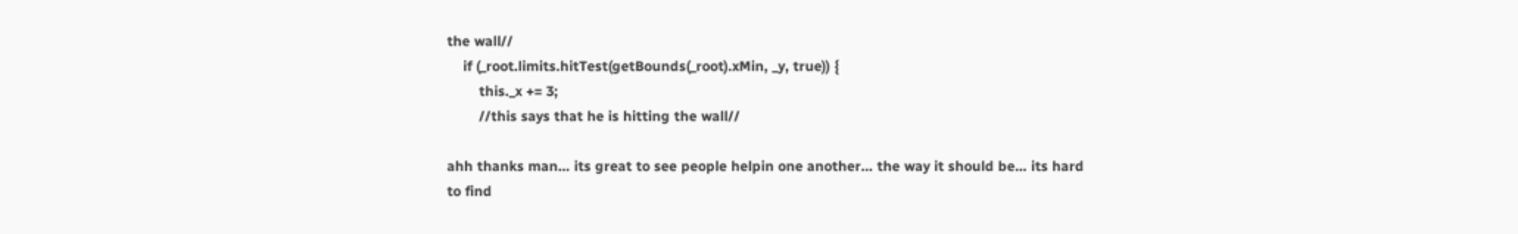the wall//
    if (_root.limits.hitTest(getBounds(_root).xMin, _y, true)) {
        this._x += 3;
        //this says that he is hitting the wall//

ahh thanks man… its great to see people helpin one another… the way it should be… its hard to find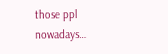those ppl nowadays…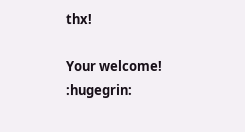thx!

Your welcome! :hugegrin: